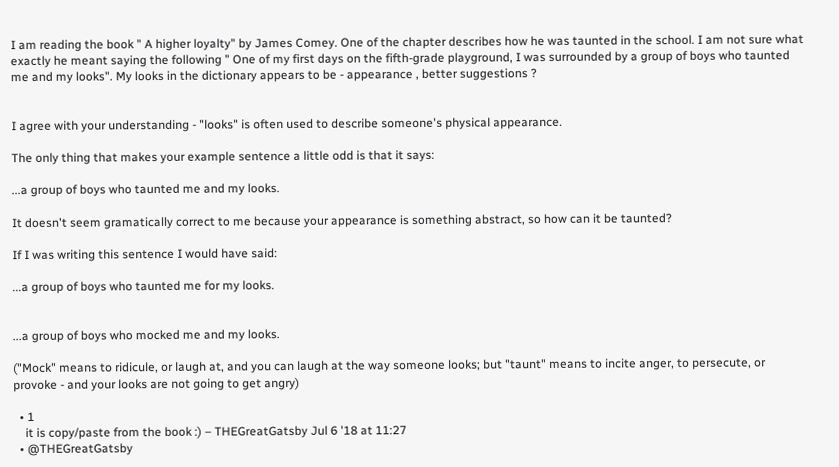I am reading the book " A higher loyalty" by James Comey. One of the chapter describes how he was taunted in the school. I am not sure what exactly he meant saying the following " One of my first days on the fifth-grade playground, I was surrounded by a group of boys who taunted me and my looks". My looks in the dictionary appears to be - appearance , better suggestions ?


I agree with your understanding - "looks" is often used to describe someone's physical appearance.

The only thing that makes your example sentence a little odd is that it says:

...a group of boys who taunted me and my looks.

It doesn't seem gramatically correct to me because your appearance is something abstract, so how can it be taunted?

If I was writing this sentence I would have said:

...a group of boys who taunted me for my looks.


...a group of boys who mocked me and my looks.

("Mock" means to ridicule, or laugh at, and you can laugh at the way someone looks; but "taunt" means to incite anger, to persecute, or provoke - and your looks are not going to get angry)

  • 1
    it is copy/paste from the book :) – THEGreatGatsby Jul 6 '18 at 11:27
  • @THEGreatGatsby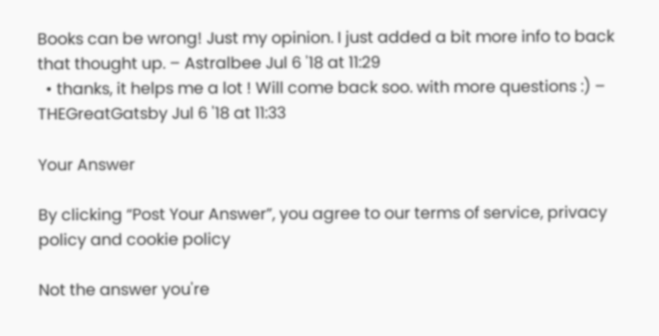Books can be wrong! Just my opinion. I just added a bit more info to back that thought up. – Astralbee Jul 6 '18 at 11:29
  • thanks, it helps me a lot ! Will come back soo. with more questions :) – THEGreatGatsby Jul 6 '18 at 11:33

Your Answer

By clicking “Post Your Answer”, you agree to our terms of service, privacy policy and cookie policy

Not the answer you're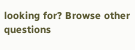looking for? Browse other questions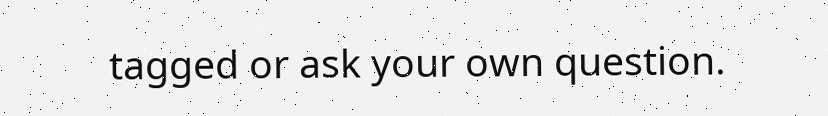tagged or ask your own question.